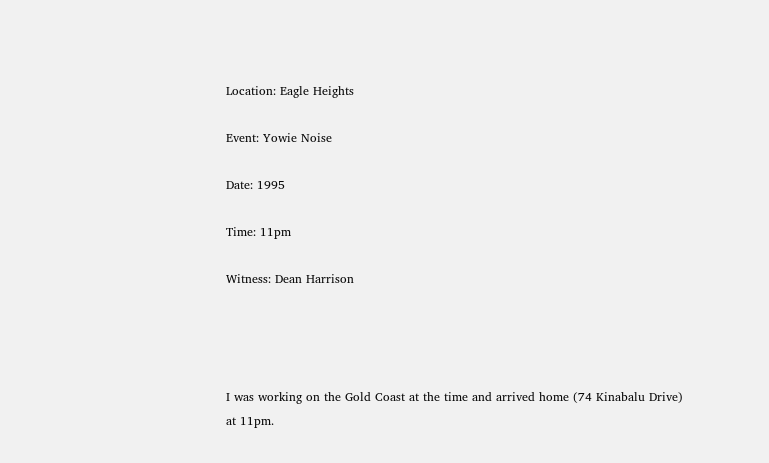Location: Eagle Heights

Event: Yowie Noise

Date: 1995

Time: 11pm

Witness: Dean Harrison




I was working on the Gold Coast at the time and arrived home (74 Kinabalu Drive) at 11pm.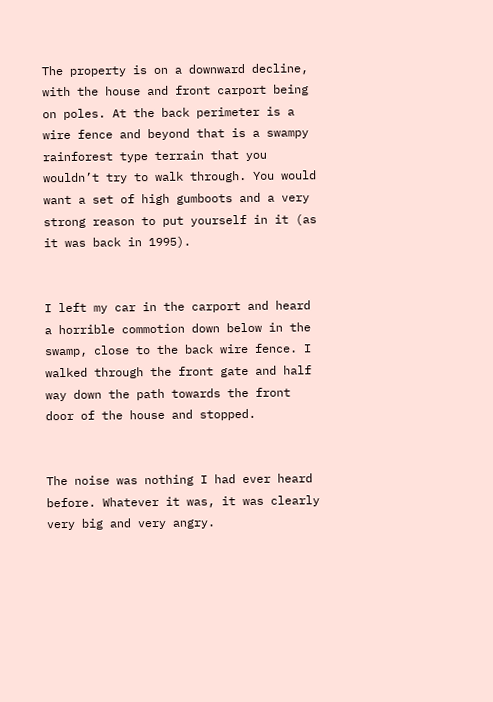The property is on a downward decline, with the house and front carport being on poles. At the back perimeter is a wire fence and beyond that is a swampy rainforest type terrain that you wouldn’t try to walk through. You would want a set of high gumboots and a very strong reason to put yourself in it (as it was back in 1995).


I left my car in the carport and heard a horrible commotion down below in the swamp, close to the back wire fence. I walked through the front gate and half way down the path towards the front door of the house and stopped.


The noise was nothing I had ever heard before. Whatever it was, it was clearly very big and very angry.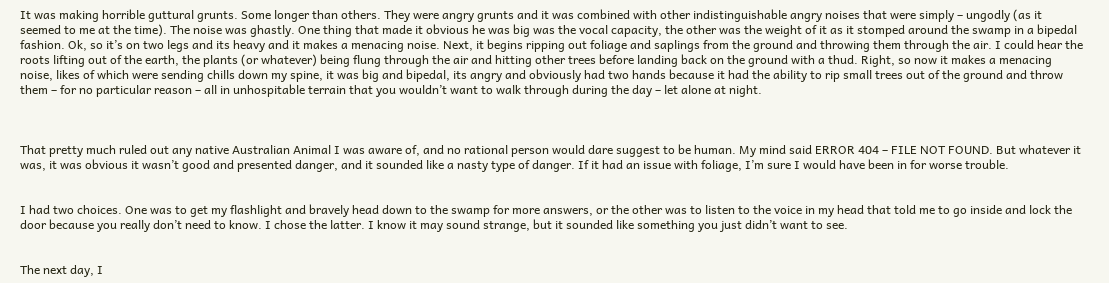It was making horrible guttural grunts. Some longer than others. They were angry grunts and it was combined with other indistinguishable angry noises that were simply – ungodly (as it seemed to me at the time). The noise was ghastly. One thing that made it obvious he was big was the vocal capacity, the other was the weight of it as it stomped around the swamp in a bipedal fashion. Ok, so it’s on two legs and its heavy and it makes a menacing noise. Next, it begins ripping out foliage and saplings from the ground and throwing them through the air. I could hear the roots lifting out of the earth, the plants (or whatever) being flung through the air and hitting other trees before landing back on the ground with a thud. Right, so now it makes a menacing noise, likes of which were sending chills down my spine, it was big and bipedal, its angry and obviously had two hands because it had the ability to rip small trees out of the ground and throw them – for no particular reason – all in unhospitable terrain that you wouldn’t want to walk through during the day – let alone at night.



That pretty much ruled out any native Australian Animal I was aware of, and no rational person would dare suggest to be human. My mind said ERROR 404 – FILE NOT FOUND. But whatever it was, it was obvious it wasn’t good and presented danger, and it sounded like a nasty type of danger. If it had an issue with foliage, I’m sure I would have been in for worse trouble.


I had two choices. One was to get my flashlight and bravely head down to the swamp for more answers, or the other was to listen to the voice in my head that told me to go inside and lock the door because you really don’t need to know. I chose the latter. I know it may sound strange, but it sounded like something you just didn’t want to see.


The next day, I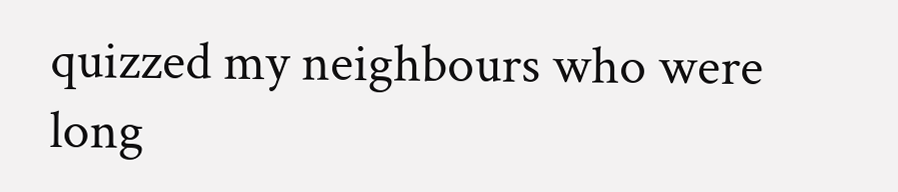quizzed my neighbours who were long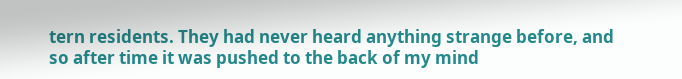tern residents. They had never heard anything strange before, and so after time it was pushed to the back of my mind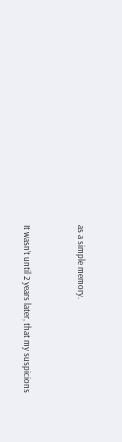as a simple memory.


It wasn’t until 2 years later, that my suspicions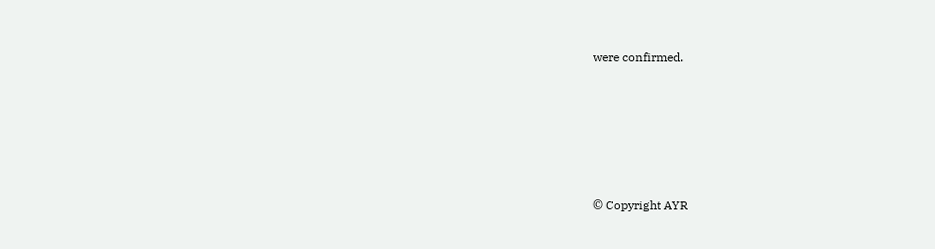were confirmed.






© Copyright AYR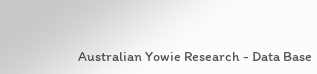Australian Yowie Research - Data Base